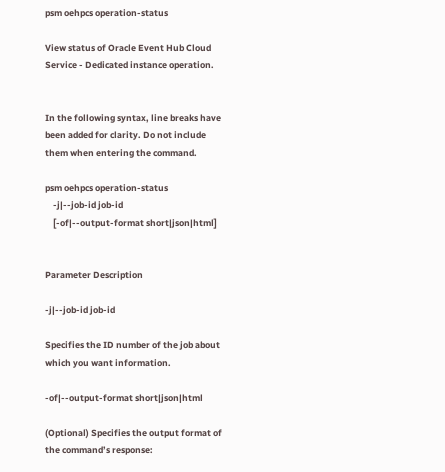psm oehpcs operation-status

View status of Oracle Event Hub Cloud Service - Dedicated instance operation.


In the following syntax, line breaks have been added for clarity. Do not include them when entering the command.

psm oehpcs operation-status
    -j|--job-id job-id
    [-of|--output-format short|json|html]


Parameter Description

-j|--job-id job-id

Specifies the ID number of the job about which you want information.

-of|--output-format short|json|html

(Optional) Specifies the output format of the command’s response: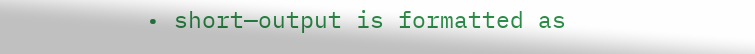• short—output is formatted as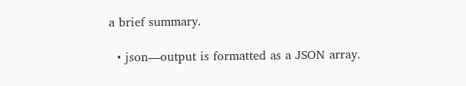a brief summary.

  • json—output is formatted as a JSON array.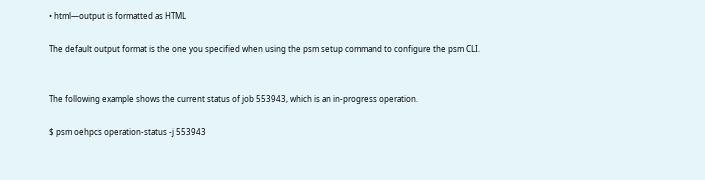• html—output is formatted as HTML

The default output format is the one you specified when using the psm setup command to configure the psm CLI.


The following example shows the current status of job 553943, which is an in-progress operation.

$ psm oehpcs operation-status -j 553943